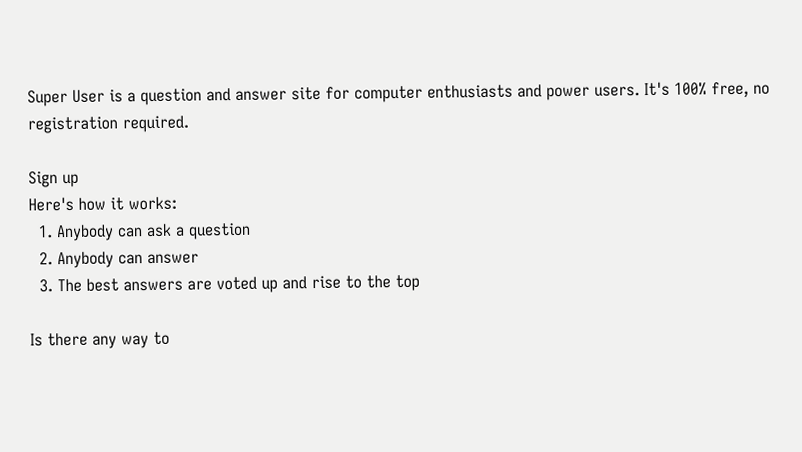Super User is a question and answer site for computer enthusiasts and power users. It's 100% free, no registration required.

Sign up
Here's how it works:
  1. Anybody can ask a question
  2. Anybody can answer
  3. The best answers are voted up and rise to the top

Is there any way to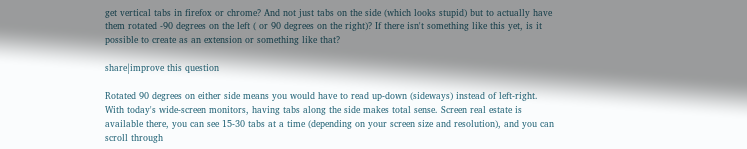get vertical tabs in firefox or chrome? And not just tabs on the side (which looks stupid) but to actually have them rotated -90 degrees on the left ( or 90 degrees on the right)? If there isn't something like this yet, is it possible to create as an extension or something like that?

share|improve this question

Rotated 90 degrees on either side means you would have to read up-down (sideways) instead of left-right. With today's wide-screen monitors, having tabs along the side makes total sense. Screen real estate is available there, you can see 15-30 tabs at a time (depending on your screen size and resolution), and you can scroll through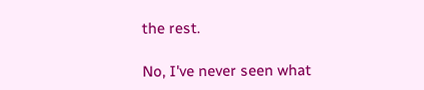the rest.

No, I've never seen what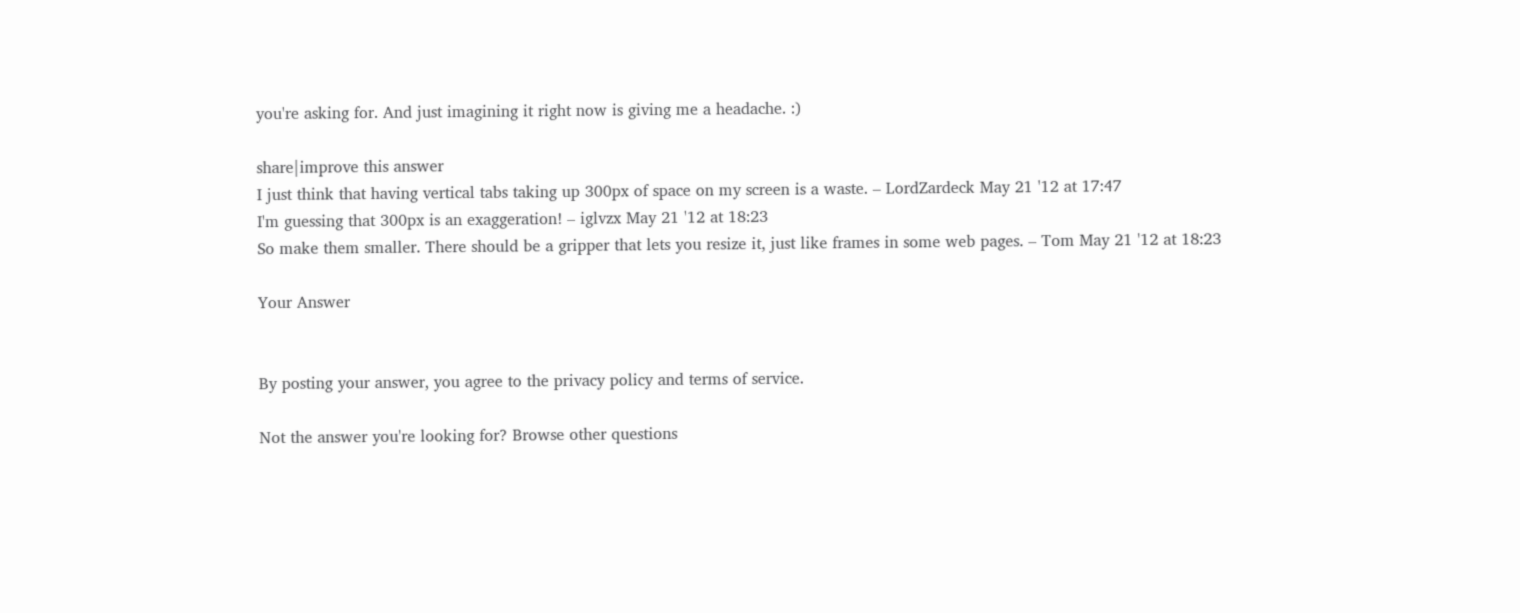you're asking for. And just imagining it right now is giving me a headache. :)

share|improve this answer
I just think that having vertical tabs taking up 300px of space on my screen is a waste. – LordZardeck May 21 '12 at 17:47
I'm guessing that 300px is an exaggeration! – iglvzx May 21 '12 at 18:23
So make them smaller. There should be a gripper that lets you resize it, just like frames in some web pages. – Tom May 21 '12 at 18:23

Your Answer


By posting your answer, you agree to the privacy policy and terms of service.

Not the answer you're looking for? Browse other questions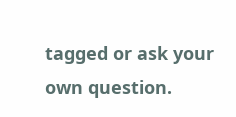tagged or ask your own question.